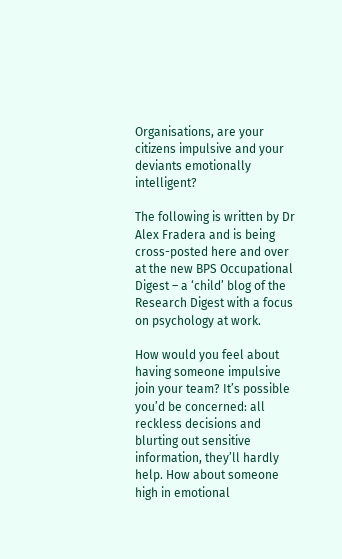Organisations, are your citizens impulsive and your deviants emotionally intelligent?

The following is written by Dr Alex Fradera and is being cross-posted here and over at the new BPS Occupational Digest – a ‘child’ blog of the Research Digest with a focus on psychology at work.

How would you feel about having someone impulsive join your team? It’s possible you’d be concerned: all reckless decisions and blurting out sensitive information, they’ll hardly help. How about someone high in emotional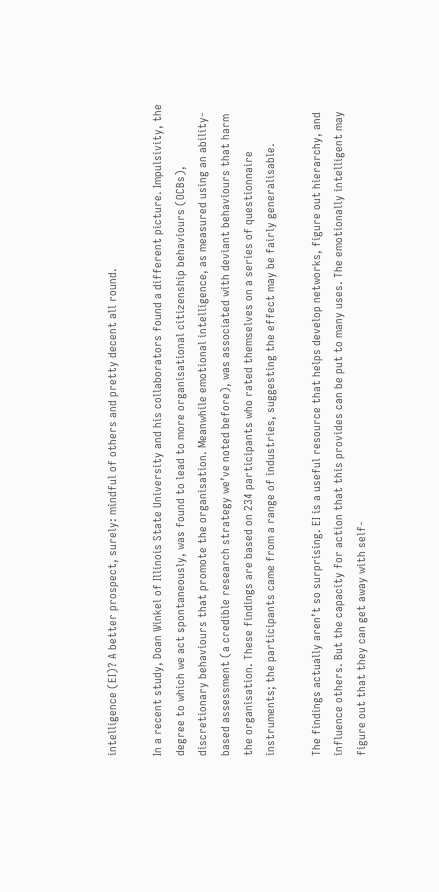intelligence (EI)? A better prospect, surely: mindful of others and pretty decent all round.

In a recent study, Doan Winkel of Illinois State University and his collaborators found a different picture. Impulsivity, the degree to which we act spontaneously, was found to lead to more organisational citizenship behaviours (OCBs), discretionary behaviours that promote the organisation. Meanwhile emotional intelligence, as measured using an ability-based assessment (a credible research strategy we’ve noted before), was associated with deviant behaviours that harm the organisation. These findings are based on 234 participants who rated themselves on a series of questionnaire instruments; the participants came from a range of industries, suggesting the effect may be fairly generalisable.

The findings actually aren’t so surprising. EI is a useful resource that helps develop networks, figure out hierarchy, and influence others. But the capacity for action that this provides can be put to many uses. The emotionally intelligent may figure out that they can get away with self-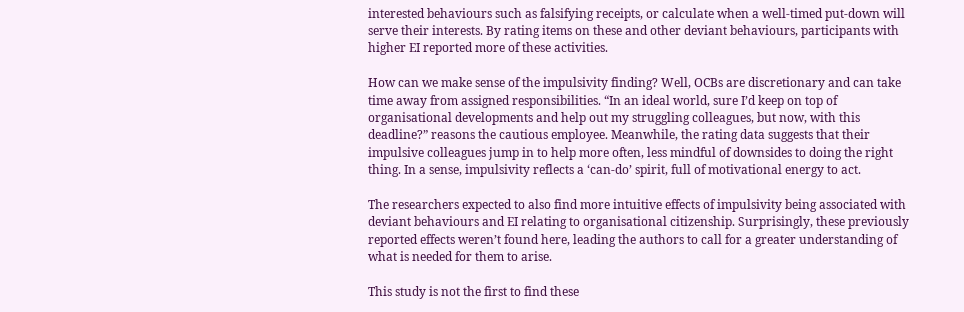interested behaviours such as falsifying receipts, or calculate when a well-timed put-down will serve their interests. By rating items on these and other deviant behaviours, participants with higher EI reported more of these activities.

How can we make sense of the impulsivity finding? Well, OCBs are discretionary and can take time away from assigned responsibilities. “In an ideal world, sure I’d keep on top of organisational developments and help out my struggling colleagues, but now, with this deadline?” reasons the cautious employee. Meanwhile, the rating data suggests that their impulsive colleagues jump in to help more often, less mindful of downsides to doing the right thing. In a sense, impulsivity reflects a ‘can-do’ spirit, full of motivational energy to act.

The researchers expected to also find more intuitive effects of impulsivity being associated with deviant behaviours and EI relating to organisational citizenship. Surprisingly, these previously reported effects weren’t found here, leading the authors to call for a greater understanding of what is needed for them to arise.

This study is not the first to find these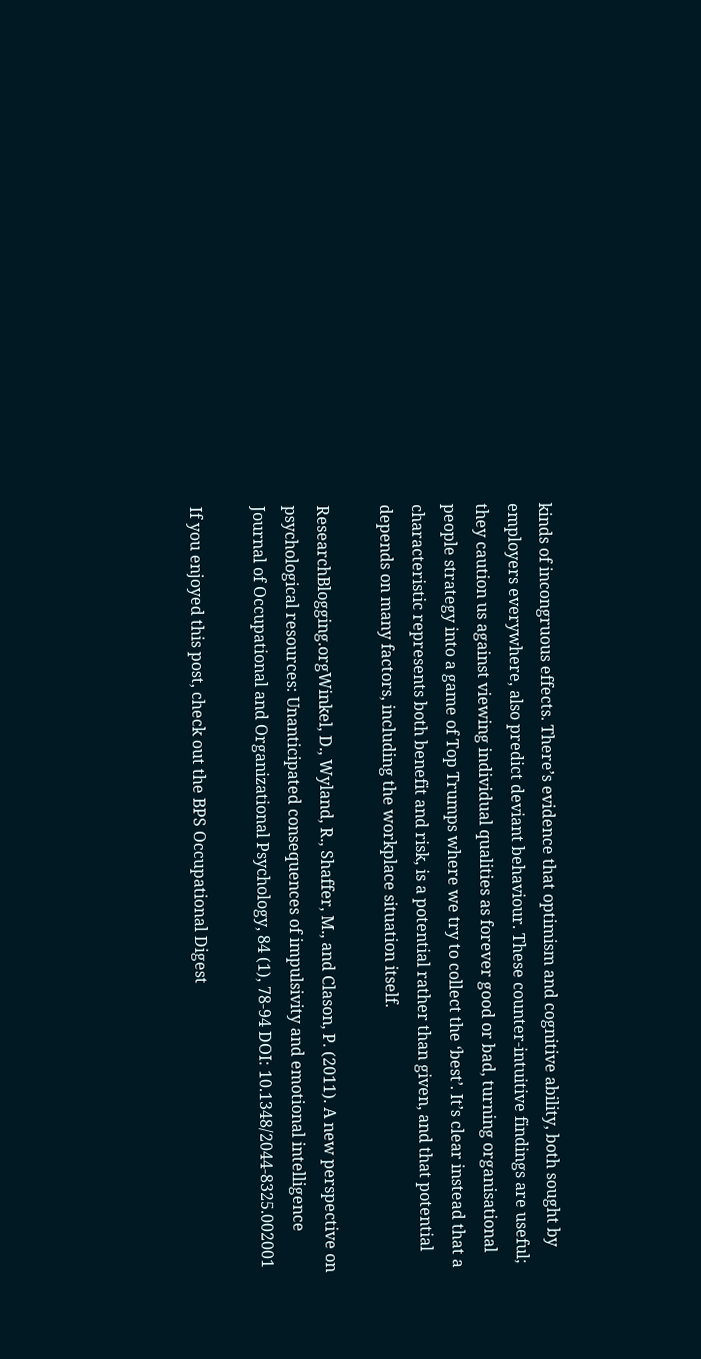kinds of incongruous effects. There’s evidence that optimism and cognitive ability, both sought by employers everywhere, also predict deviant behaviour. These counter-intuitive findings are useful; they caution us against viewing individual qualities as forever good or bad, turning organisational people strategy into a game of Top Trumps where we try to collect the ‘best’. It’s clear instead that a characteristic represents both benefit and risk, is a potential rather than given, and that potential depends on many factors, including the workplace situation itself.

ResearchBlogging.orgWinkel, D., Wyland, R., Shaffer, M., and Clason, P. (2011). A new perspective on psychological resources: Unanticipated consequences of impulsivity and emotional intelligence Journal of Occupational and Organizational Psychology, 84 (1), 78-94 DOI: 10.1348/2044-8325.002001

If you enjoyed this post, check out the BPS Occupational Digest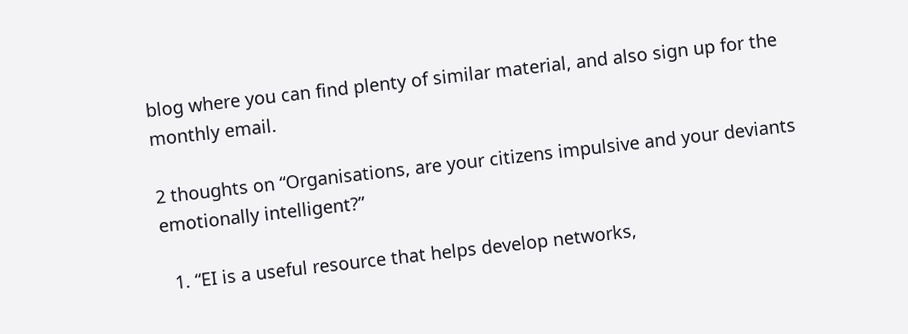blog where you can find plenty of similar material, and also sign up for the monthly email.

2 thoughts on “Organisations, are your citizens impulsive and your deviants emotionally intelligent?”

  1. “EI is a useful resource that helps develop networks,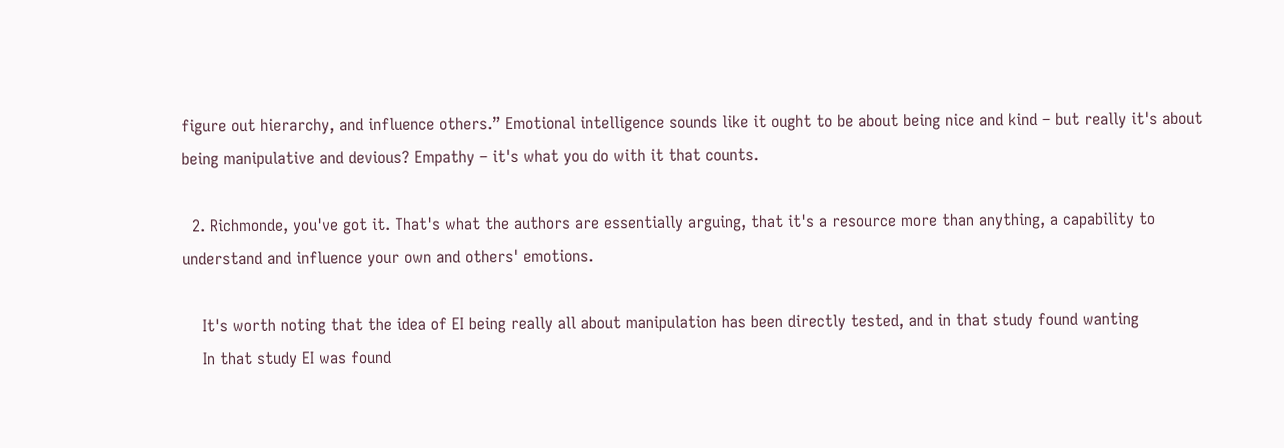figure out hierarchy, and influence others.” Emotional intelligence sounds like it ought to be about being nice and kind – but really it's about being manipulative and devious? Empathy – it's what you do with it that counts.

  2. Richmonde, you've got it. That's what the authors are essentially arguing, that it's a resource more than anything, a capability to understand and influence your own and others' emotions.

    It's worth noting that the idea of EI being really all about manipulation has been directly tested, and in that study found wanting
    In that study EI was found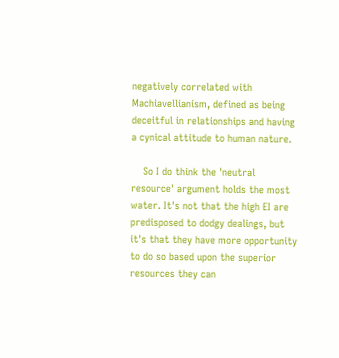negatively correlated with Machiavellianism, defined as being deceitful in relationships and having a cynical attitude to human nature.

    So I do think the 'neutral resource' argument holds the most water. It's not that the high EI are predisposed to dodgy dealings, but it's that they have more opportunity to do so based upon the superior resources they can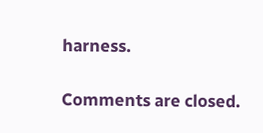harness.

Comments are closed.